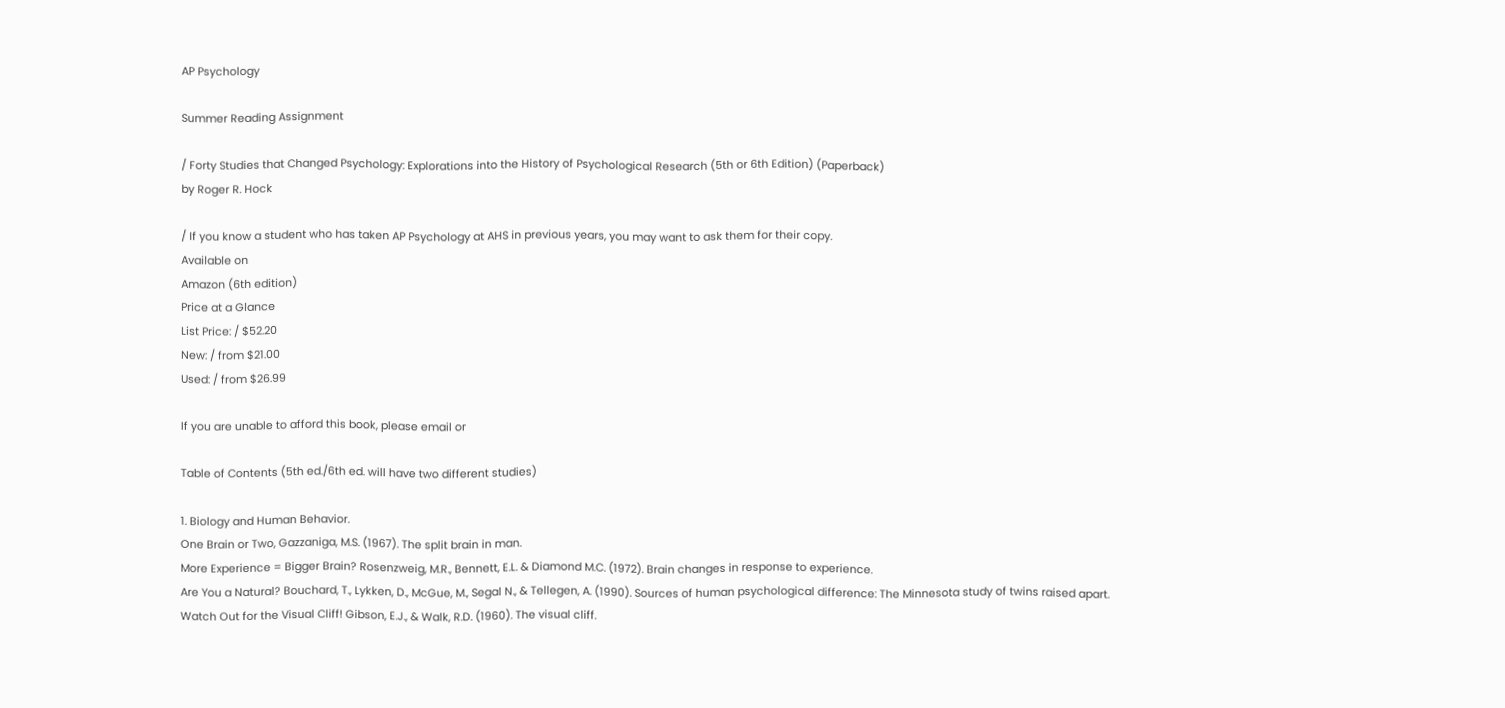AP Psychology

Summer Reading Assignment

/ Forty Studies that Changed Psychology: Explorations into the History of Psychological Research (5th or 6th Edition) (Paperback)
by Roger R. Hock

/ If you know a student who has taken AP Psychology at AHS in previous years, you may want to ask them for their copy.
Available on
Amazon (6th edition)
Price at a Glance
List Price: / $52.20
New: / from $21.00
Used: / from $26.99

If you are unable to afford this book, please email or

Table of Contents (5th ed./6th ed. will have two different studies)

1. Biology and Human Behavior.
One Brain or Two, Gazzaniga, M.S. (1967). The split brain in man.
More Experience = Bigger Brain? Rosenzweig, M.R., Bennett, E.L. & Diamond M.C. (1972). Brain changes in response to experience.
Are You a Natural? Bouchard, T., Lykken, D., McGue, M., Segal N., & Tellegen, A. (1990). Sources of human psychological difference: The Minnesota study of twins raised apart.
Watch Out for the Visual Cliff! Gibson, E.J., & Walk, R.D. (1960). The visual cliff.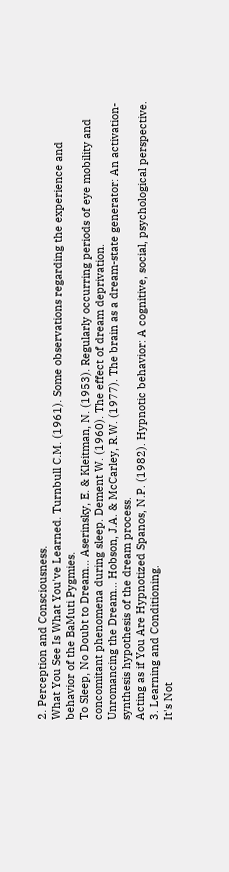2. Perception and Consciousness.
What You See Is What You've Learned. Turnbull C.M. (1961). Some observations regarding the experience and behavior of the BaMuti Pygmies.
To Sleep, No Doubt to Dream... Aserinsky, E. & Kleitman, N. (1953). Regularly occurring periods of eye mobility and concomitant phenomena during sleep. Dement W. (1960). The effect of dream deprivation.
Unromancing the Dream... Hobson, J.A. & McCarley, R.W. (1977). The brain as a dream-state generator: An activation-synthesis hypothesis of the dream process.
Acting as if You Are Hypnotized Spanos, N.P. (1982). Hypnotic behavior: A cognitive, social, psychological perspective.
3. Learning and Conditioning.
It's Not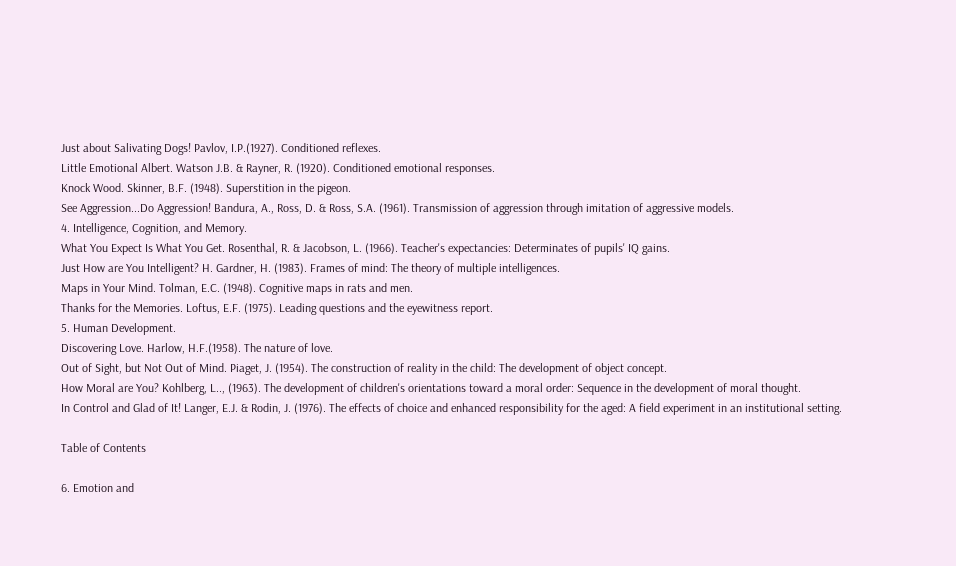Just about Salivating Dogs! Pavlov, I.P.(1927). Conditioned reflexes.
Little Emotional Albert. Watson J.B. & Rayner, R. (1920). Conditioned emotional responses.
Knock Wood. Skinner, B.F. (1948). Superstition in the pigeon.
See Aggression...Do Aggression! Bandura, A., Ross, D. & Ross, S.A. (1961). Transmission of aggression through imitation of aggressive models.
4. Intelligence, Cognition, and Memory.
What You Expect Is What You Get. Rosenthal, R. & Jacobson, L. (1966). Teacher's expectancies: Determinates of pupils' IQ gains.
Just How are You Intelligent? H. Gardner, H. (1983). Frames of mind: The theory of multiple intelligences.
Maps in Your Mind. Tolman, E.C. (1948). Cognitive maps in rats and men.
Thanks for the Memories. Loftus, E.F. (1975). Leading questions and the eyewitness report.
5. Human Development.
Discovering Love. Harlow, H.F.(1958). The nature of love.
Out of Sight, but Not Out of Mind. Piaget, J. (1954). The construction of reality in the child: The development of object concept.
How Moral are You? Kohlberg, L.., (1963). The development of children's orientations toward a moral order: Sequence in the development of moral thought.
In Control and Glad of It! Langer, E.J. & Rodin, J. (1976). The effects of choice and enhanced responsibility for the aged: A field experiment in an institutional setting.

Table of Contents

6. Emotion and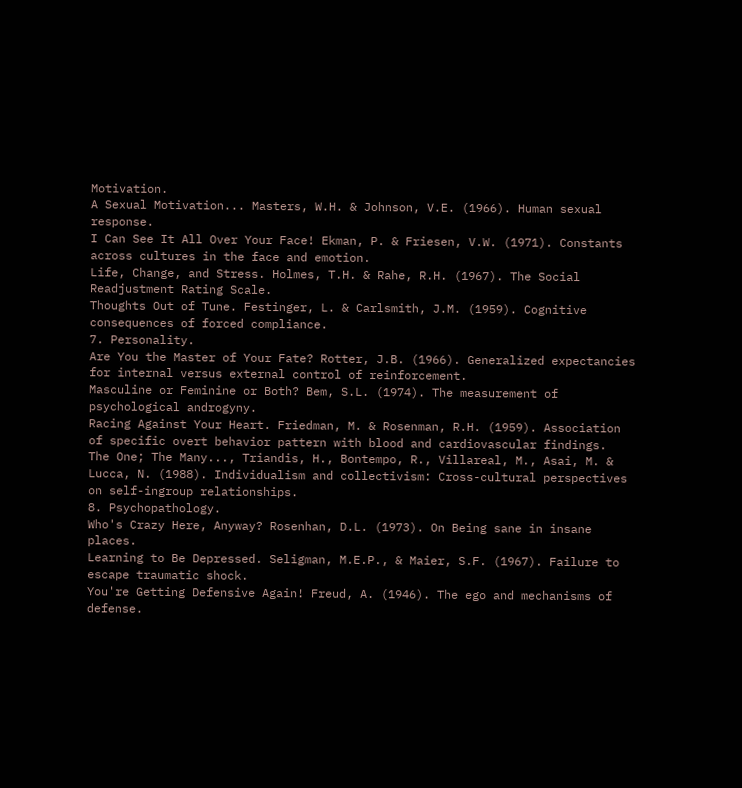Motivation.
A Sexual Motivation... Masters, W.H. & Johnson, V.E. (1966). Human sexual response.
I Can See It All Over Your Face! Ekman, P. & Friesen, V.W. (1971). Constants across cultures in the face and emotion.
Life, Change, and Stress. Holmes, T.H. & Rahe, R.H. (1967). The Social Readjustment Rating Scale.
Thoughts Out of Tune. Festinger, L. & Carlsmith, J.M. (1959). Cognitive consequences of forced compliance.
7. Personality.
Are You the Master of Your Fate? Rotter, J.B. (1966). Generalized expectancies for internal versus external control of reinforcement.
Masculine or Feminine or Both? Bem, S.L. (1974). The measurement of psychological androgyny.
Racing Against Your Heart. Friedman, M. & Rosenman, R.H. (1959). Association of specific overt behavior pattern with blood and cardiovascular findings.
The One; The Many..., Triandis, H., Bontempo, R., Villareal, M., Asai, M. & Lucca, N. (1988). Individualism and collectivism: Cross-cultural perspectives on self-ingroup relationships.
8. Psychopathology.
Who's Crazy Here, Anyway? Rosenhan, D.L. (1973). On Being sane in insane places.
Learning to Be Depressed. Seligman, M.E.P., & Maier, S.F. (1967). Failure to escape traumatic shock.
You're Getting Defensive Again! Freud, A. (1946). The ego and mechanisms of defense.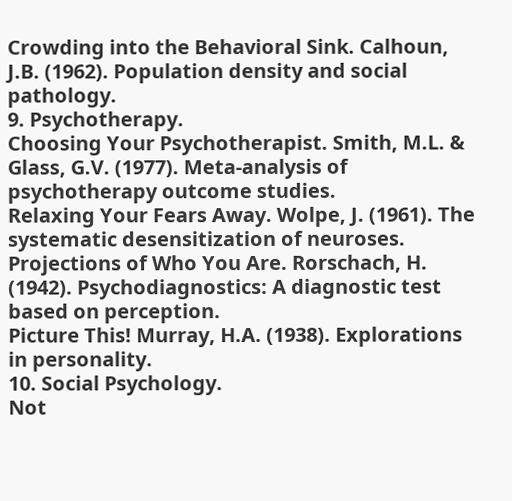Crowding into the Behavioral Sink. Calhoun, J.B. (1962). Population density and social pathology.
9. Psychotherapy.
Choosing Your Psychotherapist. Smith, M.L. & Glass, G.V. (1977). Meta-analysis of psychotherapy outcome studies.
Relaxing Your Fears Away. Wolpe, J. (1961). The systematic desensitization of neuroses.
Projections of Who You Are. Rorschach, H. (1942). Psychodiagnostics: A diagnostic test based on perception.
Picture This! Murray, H.A. (1938). Explorations in personality.
10. Social Psychology.
Not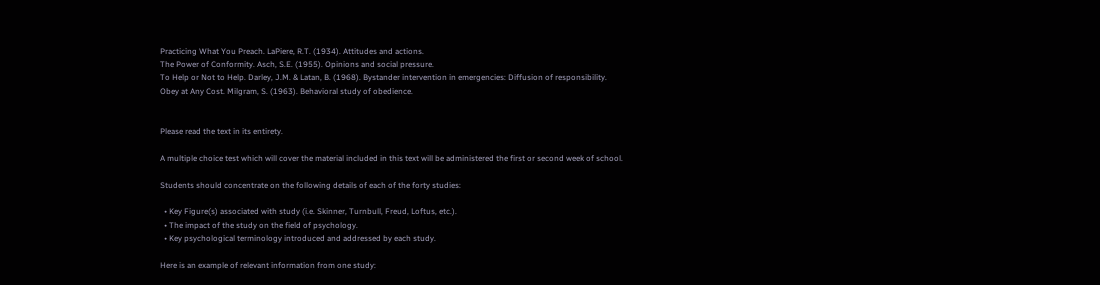Practicing What You Preach. LaPiere, R.T. (1934). Attitudes and actions.
The Power of Conformity. Asch, S.E. (1955). Opinions and social pressure.
To Help or Not to Help. Darley, J.M. & Latan, B. (1968). Bystander intervention in emergencies: Diffusion of responsibility.
Obey at Any Cost. Milgram, S. (1963). Behavioral study of obedience.


Please read the text in its entirety.

A multiple choice test which will cover the material included in this text will be administered the first or second week of school.

Students should concentrate on the following details of each of the forty studies:

  • Key Figure(s) associated with study (i.e. Skinner, Turnbull, Freud, Loftus, etc.).
  • The impact of the study on the field of psychology.
  • Key psychological terminology introduced and addressed by each study.

Here is an example of relevant information from one study: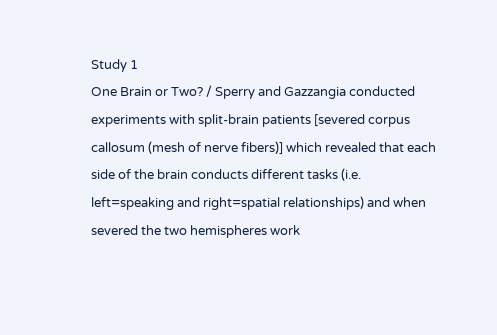Study 1
One Brain or Two? / Sperry and Gazzangia conducted experiments with split-brain patients [severed corpus callosum (mesh of nerve fibers)] which revealed that each side of the brain conducts different tasks (i.e. left=speaking and right=spatial relationships) and when severed the two hemispheres work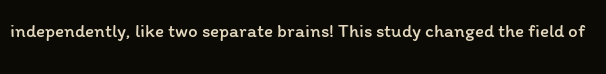independently, like two separate brains! This study changed the field of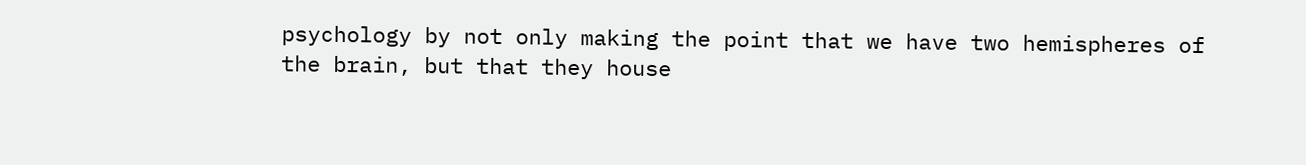psychology by not only making the point that we have two hemispheres of the brain, but that they house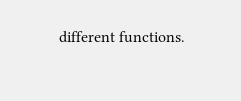different functions.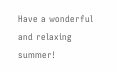Have a wonderful and relaxing summer!